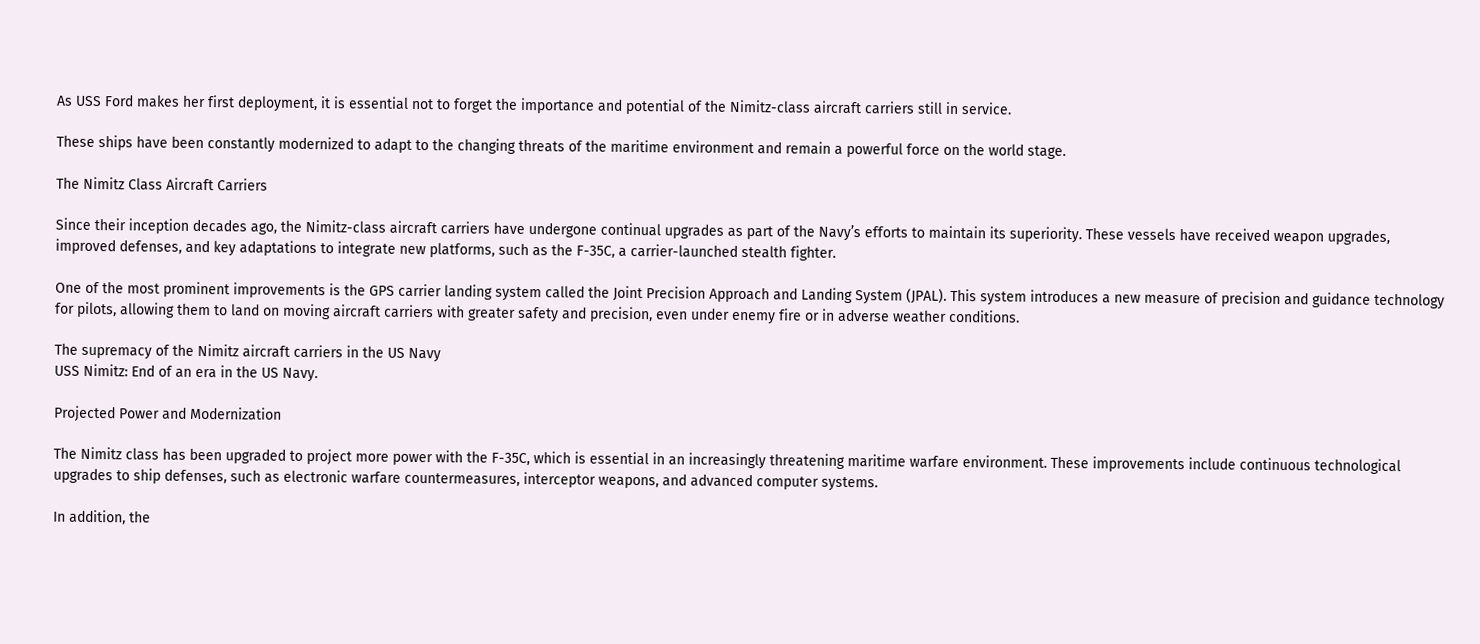As USS Ford makes her first deployment, it is essential not to forget the importance and potential of the Nimitz-class aircraft carriers still in service.

These ships have been constantly modernized to adapt to the changing threats of the maritime environment and remain a powerful force on the world stage.

The Nimitz Class Aircraft Carriers

Since their inception decades ago, the Nimitz-class aircraft carriers have undergone continual upgrades as part of the Navy’s efforts to maintain its superiority. These vessels have received weapon upgrades, improved defenses, and key adaptations to integrate new platforms, such as the F-35C, a carrier-launched stealth fighter.

One of the most prominent improvements is the GPS carrier landing system called the Joint Precision Approach and Landing System (JPAL). This system introduces a new measure of precision and guidance technology for pilots, allowing them to land on moving aircraft carriers with greater safety and precision, even under enemy fire or in adverse weather conditions.

The supremacy of the Nimitz aircraft carriers in the US Navy
USS Nimitz: End of an era in the US Navy.

Projected Power and Modernization

The Nimitz class has been upgraded to project more power with the F-35C, which is essential in an increasingly threatening maritime warfare environment. These improvements include continuous technological upgrades to ship defenses, such as electronic warfare countermeasures, interceptor weapons, and advanced computer systems.

In addition, the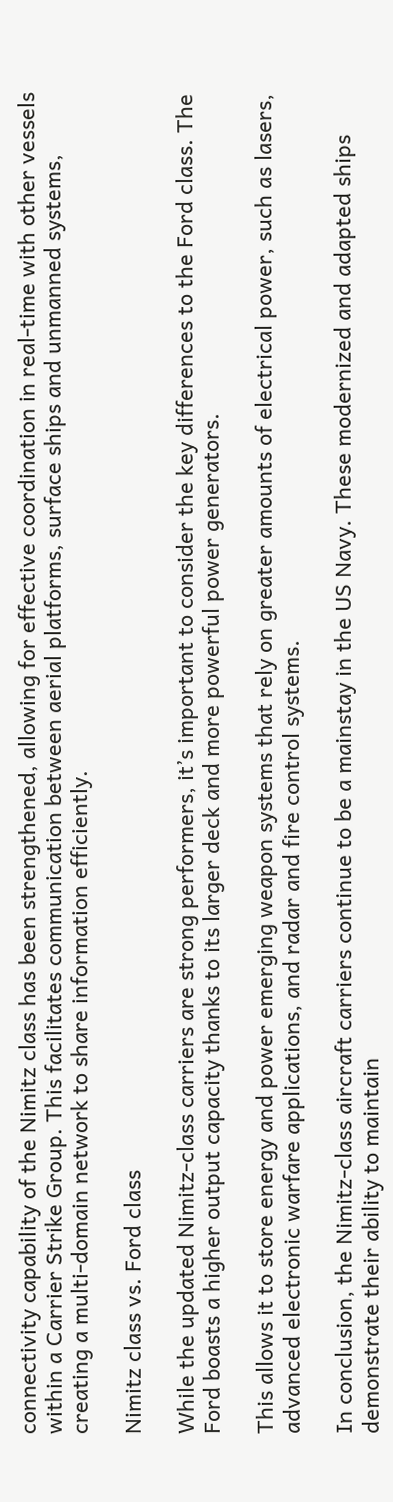connectivity capability of the Nimitz class has been strengthened, allowing for effective coordination in real-time with other vessels within a Carrier Strike Group. This facilitates communication between aerial platforms, surface ships and unmanned systems, creating a multi-domain network to share information efficiently.

Nimitz class vs. Ford class

While the updated Nimitz-class carriers are strong performers, it’s important to consider the key differences to the Ford class. The Ford boasts a higher output capacity thanks to its larger deck and more powerful power generators.

This allows it to store energy and power emerging weapon systems that rely on greater amounts of electrical power, such as lasers, advanced electronic warfare applications, and radar and fire control systems.

In conclusion, the Nimitz-class aircraft carriers continue to be a mainstay in the US Navy. These modernized and adapted ships demonstrate their ability to maintain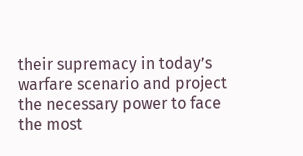their supremacy in today’s warfare scenario and project the necessary power to face the most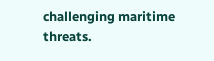challenging maritime threats.